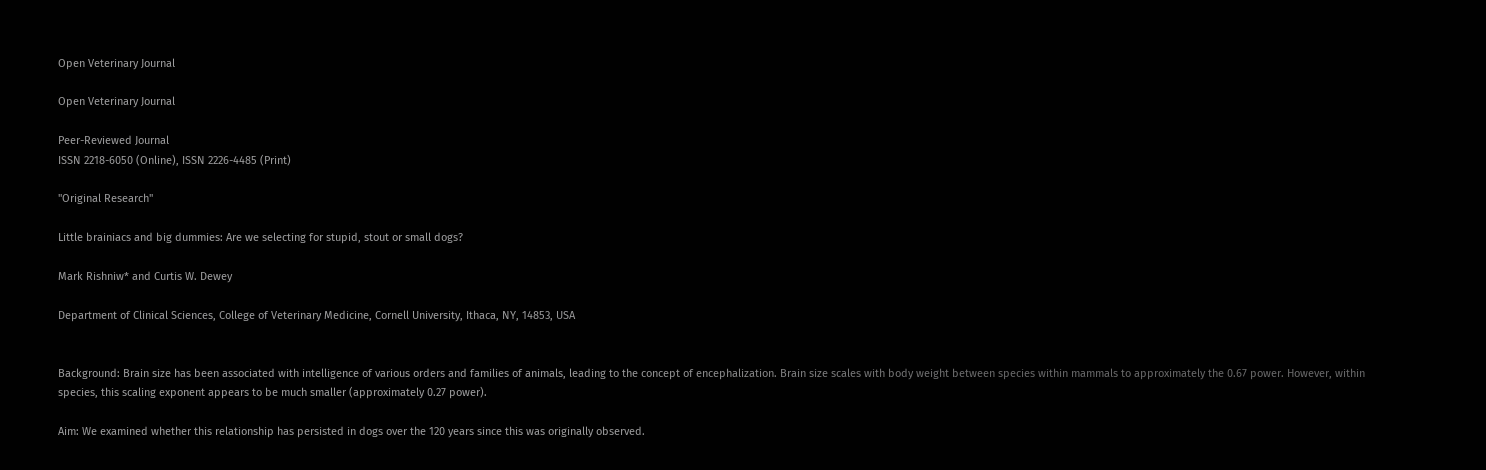Open Veterinary Journal

Open Veterinary Journal

Peer-Reviewed Journal
ISSN 2218-6050 (Online), ISSN 2226-4485 (Print)

"Original Research"

Little brainiacs and big dummies: Are we selecting for stupid, stout or small dogs?

Mark Rishniw* and Curtis W. Dewey

Department of Clinical Sciences, College of Veterinary Medicine, Cornell University, Ithaca, NY, 14853, USA


Background: Brain size has been associated with intelligence of various orders and families of animals, leading to the concept of encephalization. Brain size scales with body weight between species within mammals to approximately the 0.67 power. However, within species, this scaling exponent appears to be much smaller (approximately 0.27 power).

Aim: We examined whether this relationship has persisted in dogs over the 120 years since this was originally observed.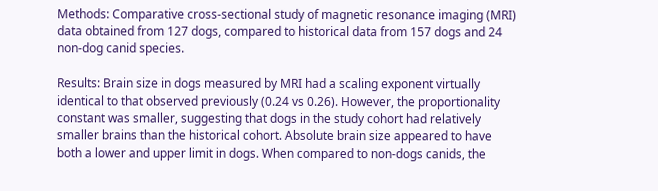Methods: Comparative cross-sectional study of magnetic resonance imaging (MRI) data obtained from 127 dogs, compared to historical data from 157 dogs and 24 non-dog canid species.

Results: Brain size in dogs measured by MRI had a scaling exponent virtually identical to that observed previously (0.24 vs 0.26). However, the proportionality constant was smaller, suggesting that dogs in the study cohort had relatively smaller brains than the historical cohort. Absolute brain size appeared to have both a lower and upper limit in dogs. When compared to non-dogs canids, the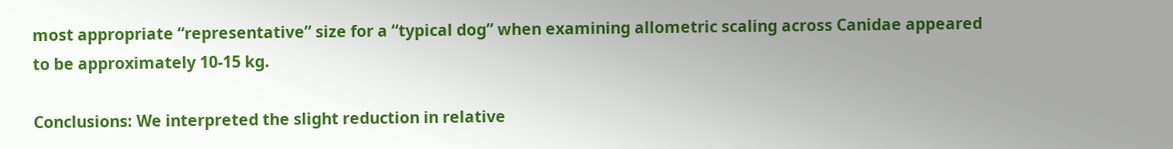most appropriate “representative” size for a “typical dog” when examining allometric scaling across Canidae appeared to be approximately 10-15 kg.

Conclusions: We interpreted the slight reduction in relative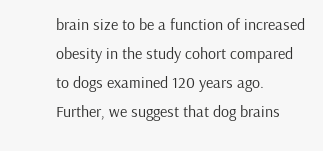brain size to be a function of increased obesity in the study cohort compared to dogs examined 120 years ago. Further, we suggest that dog brains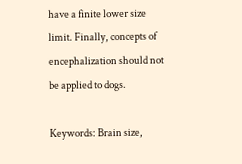have a finite lower size limit. Finally, concepts of encephalization should not be applied to dogs.

Keywords: Brain size,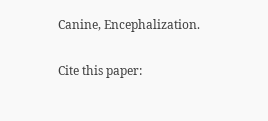Canine, Encephalization.

Cite this paper: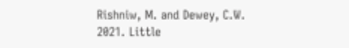Rishniw, M. and Dewey, C.W. 2021. Little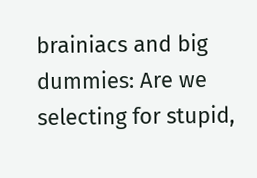brainiacs and big dummies: Are we selecting for stupid,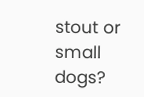stout or small dogs?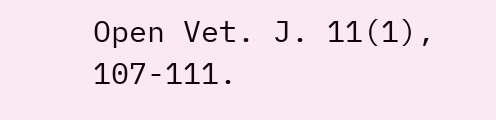Open Vet. J. 11(1), 107-111.